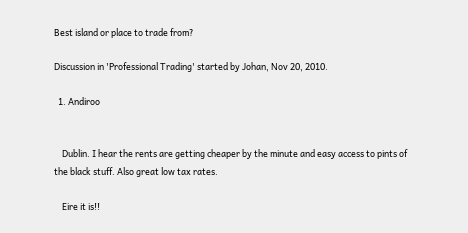Best island or place to trade from?

Discussion in 'Professional Trading' started by Johan, Nov 20, 2010.

  1. Andiroo


    Dublin. I hear the rents are getting cheaper by the minute and easy access to pints of the black stuff. Also great low tax rates.

    Eire it is!!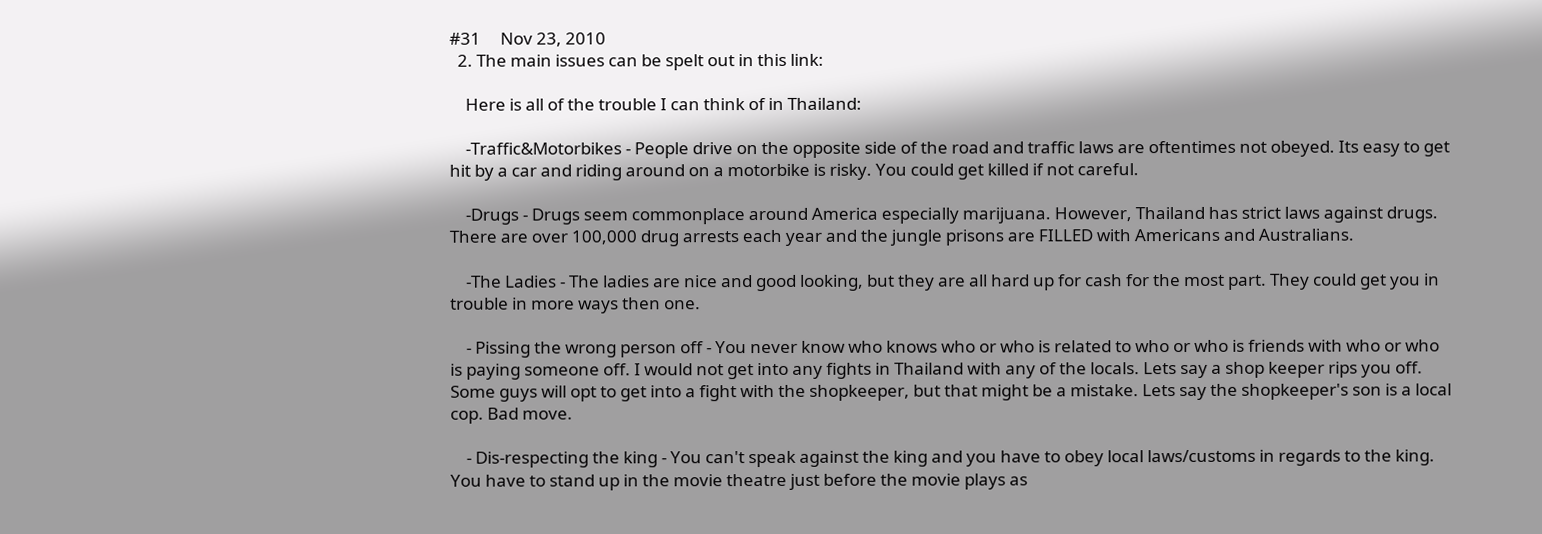#31     Nov 23, 2010
  2. The main issues can be spelt out in this link:

    Here is all of the trouble I can think of in Thailand:

    -Traffic&Motorbikes - People drive on the opposite side of the road and traffic laws are oftentimes not obeyed. Its easy to get hit by a car and riding around on a motorbike is risky. You could get killed if not careful.

    -Drugs - Drugs seem commonplace around America especially marijuana. However, Thailand has strict laws against drugs. There are over 100,000 drug arrests each year and the jungle prisons are FILLED with Americans and Australians.

    -The Ladies - The ladies are nice and good looking, but they are all hard up for cash for the most part. They could get you in trouble in more ways then one.

    - Pissing the wrong person off - You never know who knows who or who is related to who or who is friends with who or who is paying someone off. I would not get into any fights in Thailand with any of the locals. Lets say a shop keeper rips you off. Some guys will opt to get into a fight with the shopkeeper, but that might be a mistake. Lets say the shopkeeper's son is a local cop. Bad move.

    - Dis-respecting the king - You can't speak against the king and you have to obey local laws/customs in regards to the king. You have to stand up in the movie theatre just before the movie plays as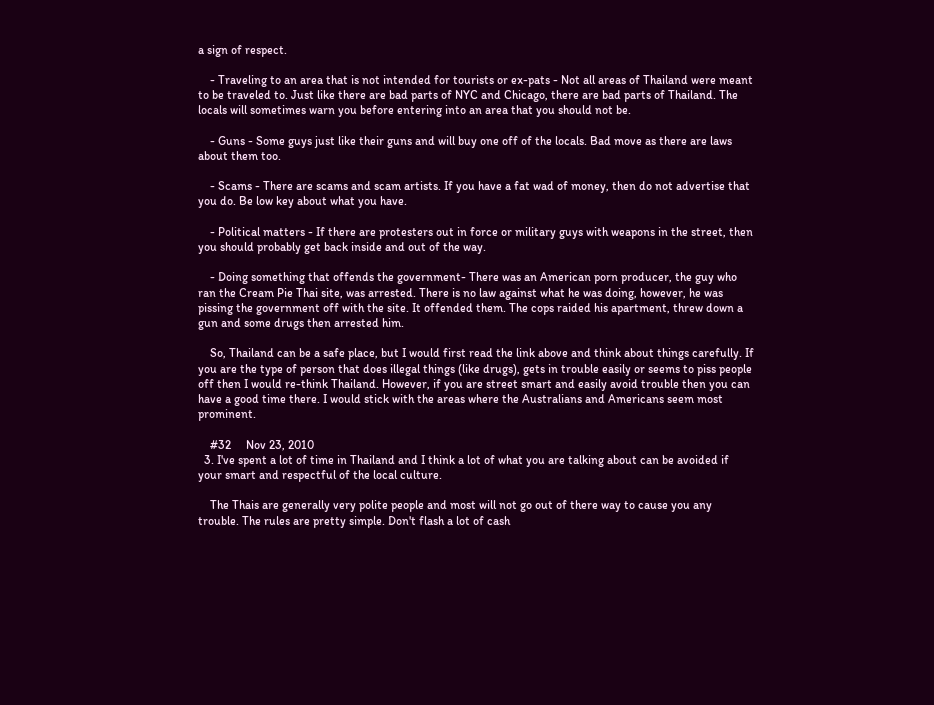a sign of respect.

    - Traveling to an area that is not intended for tourists or ex-pats - Not all areas of Thailand were meant to be traveled to. Just like there are bad parts of NYC and Chicago, there are bad parts of Thailand. The locals will sometimes warn you before entering into an area that you should not be.

    - Guns - Some guys just like their guns and will buy one off of the locals. Bad move as there are laws about them too.

    - Scams - There are scams and scam artists. If you have a fat wad of money, then do not advertise that you do. Be low key about what you have.

    - Political matters - If there are protesters out in force or military guys with weapons in the street, then you should probably get back inside and out of the way.

    - Doing something that offends the government- There was an American porn producer, the guy who ran the Cream Pie Thai site, was arrested. There is no law against what he was doing, however, he was pissing the government off with the site. It offended them. The cops raided his apartment, threw down a gun and some drugs then arrested him.

    So, Thailand can be a safe place, but I would first read the link above and think about things carefully. If you are the type of person that does illegal things (like drugs), gets in trouble easily or seems to piss people off then I would re-think Thailand. However, if you are street smart and easily avoid trouble then you can have a good time there. I would stick with the areas where the Australians and Americans seem most prominent.

    #32     Nov 23, 2010
  3. I've spent a lot of time in Thailand and I think a lot of what you are talking about can be avoided if your smart and respectful of the local culture.

    The Thais are generally very polite people and most will not go out of there way to cause you any trouble. The rules are pretty simple. Don't flash a lot of cash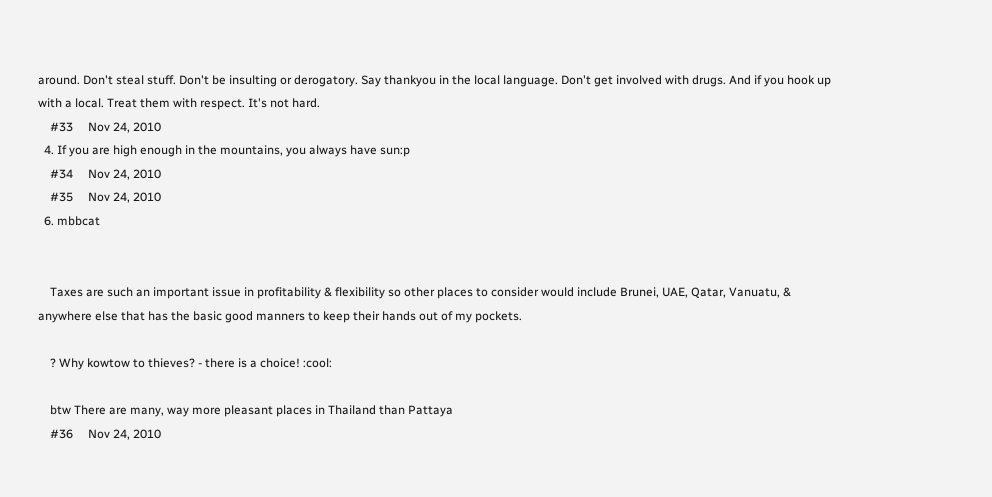around. Don't steal stuff. Don't be insulting or derogatory. Say thankyou in the local language. Don't get involved with drugs. And if you hook up with a local. Treat them with respect. It's not hard.
    #33     Nov 24, 2010
  4. If you are high enough in the mountains, you always have sun:p
    #34     Nov 24, 2010
    #35     Nov 24, 2010
  6. mbbcat


    Taxes are such an important issue in profitability & flexibility so other places to consider would include Brunei, UAE, Qatar, Vanuatu, & anywhere else that has the basic good manners to keep their hands out of my pockets.

    ? Why kowtow to thieves? - there is a choice! :cool:

    btw There are many, way more pleasant places in Thailand than Pattaya
    #36     Nov 24, 2010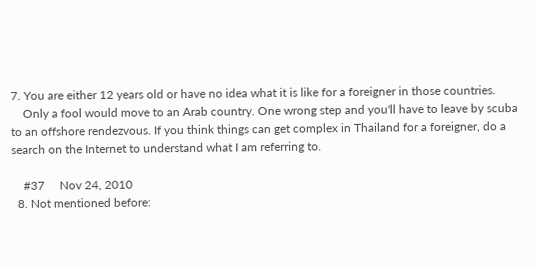7. You are either 12 years old or have no idea what it is like for a foreigner in those countries.
    Only a fool would move to an Arab country. One wrong step and you'll have to leave by scuba to an offshore rendezvous. If you think things can get complex in Thailand for a foreigner, do a search on the Internet to understand what I am referring to.

    #37     Nov 24, 2010
  8. Not mentioned before: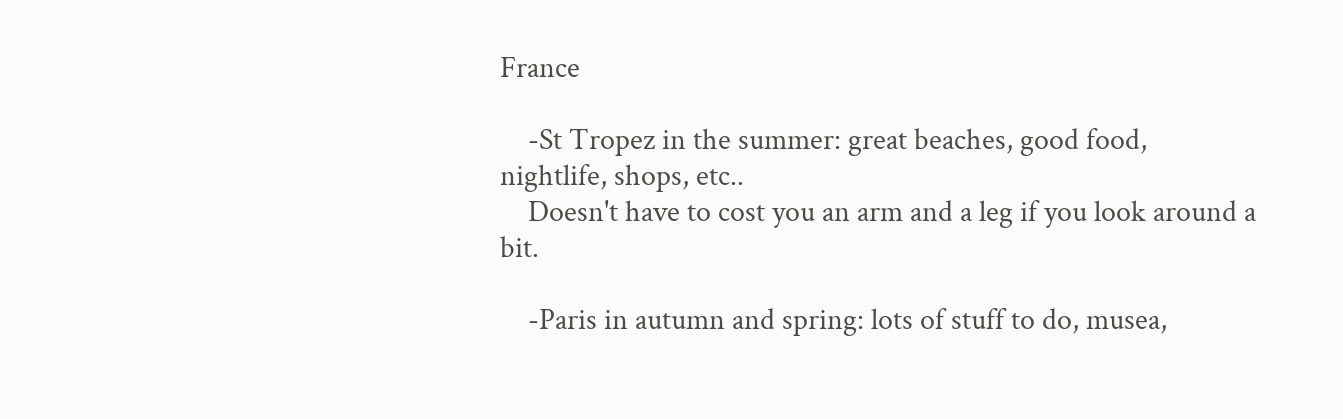France

    -St Tropez in the summer: great beaches, good food, nightlife, shops, etc..
    Doesn't have to cost you an arm and a leg if you look around a bit.

    -Paris in autumn and spring: lots of stuff to do, musea,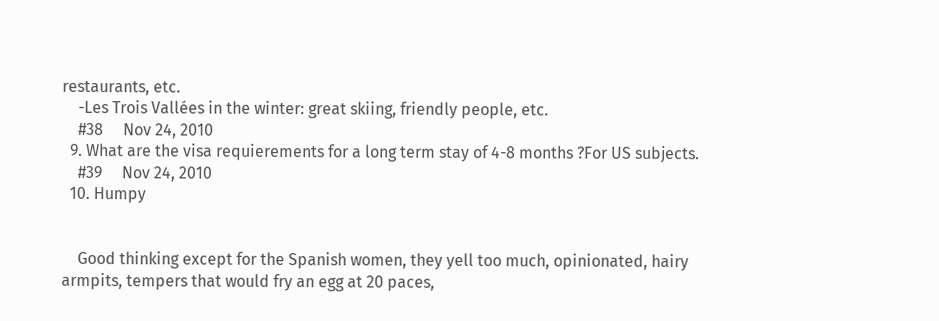restaurants, etc.
    -Les Trois Vallées in the winter: great skiing, friendly people, etc.
    #38     Nov 24, 2010
  9. What are the visa requierements for a long term stay of 4-8 months ?For US subjects.
    #39     Nov 24, 2010
  10. Humpy


    Good thinking except for the Spanish women, they yell too much, opinionated, hairy armpits, tempers that would fry an egg at 20 paces,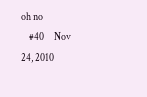oh no
    #40     Nov 24, 2010